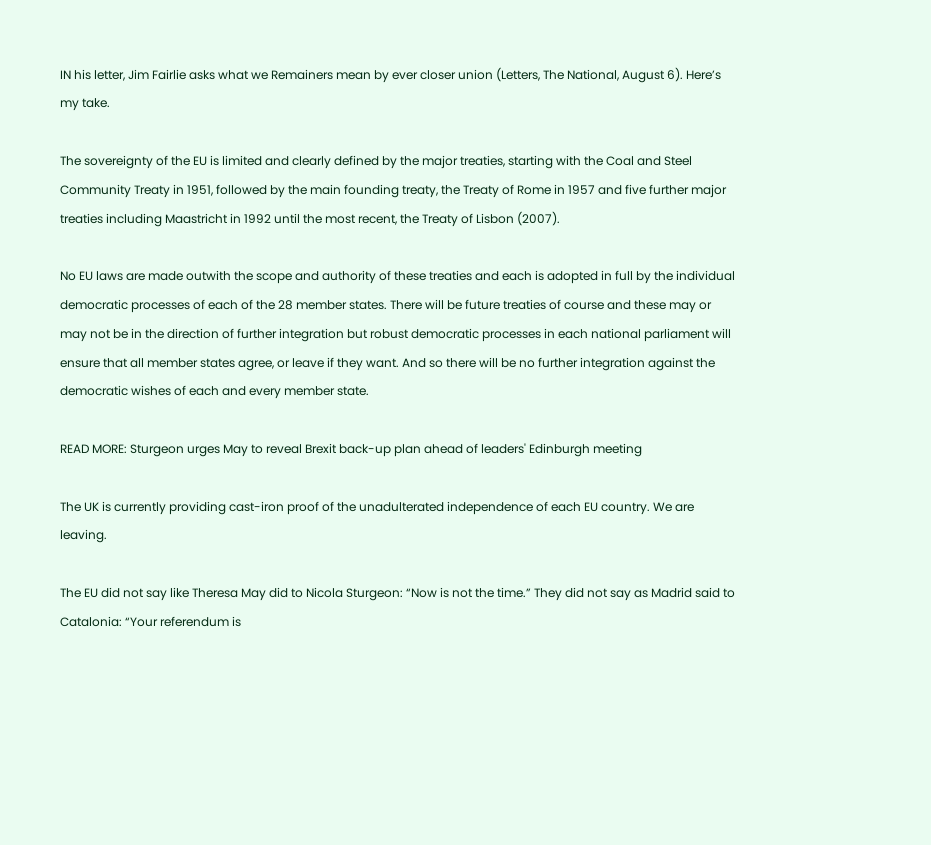IN his letter, Jim Fairlie asks what we Remainers mean by ever closer union (Letters, The National, August 6). Here’s my take.

The sovereignty of the EU is limited and clearly defined by the major treaties, starting with the Coal and Steel Community Treaty in 1951, followed by the main founding treaty, the Treaty of Rome in 1957 and five further major treaties including Maastricht in 1992 until the most recent, the Treaty of Lisbon (2007).

No EU laws are made outwith the scope and authority of these treaties and each is adopted in full by the individual democratic processes of each of the 28 member states. There will be future treaties of course and these may or may not be in the direction of further integration but robust democratic processes in each national parliament will ensure that all member states agree, or leave if they want. And so there will be no further integration against the democratic wishes of each and every member state.

READ MORE: Sturgeon urges May to reveal Brexit back-up plan ahead of leaders' Edinburgh meeting

The UK is currently providing cast-iron proof of the unadulterated independence of each EU country. We are leaving.

The EU did not say like Theresa May did to Nicola Sturgeon: “Now is not the time.” They did not say as Madrid said to Catalonia: “Your referendum is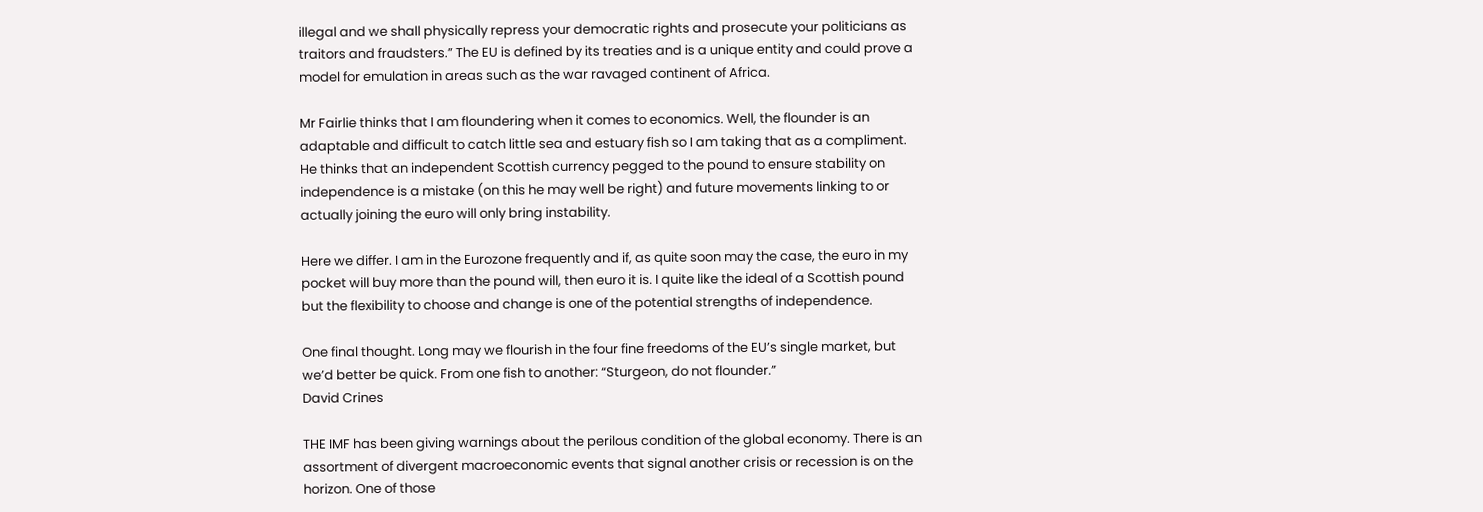illegal and we shall physically repress your democratic rights and prosecute your politicians as traitors and fraudsters.” The EU is defined by its treaties and is a unique entity and could prove a model for emulation in areas such as the war ravaged continent of Africa.

Mr Fairlie thinks that I am floundering when it comes to economics. Well, the flounder is an adaptable and difficult to catch little sea and estuary fish so I am taking that as a compliment. He thinks that an independent Scottish currency pegged to the pound to ensure stability on independence is a mistake (on this he may well be right) and future movements linking to or actually joining the euro will only bring instability.

Here we differ. I am in the Eurozone frequently and if, as quite soon may the case, the euro in my pocket will buy more than the pound will, then euro it is. I quite like the ideal of a Scottish pound but the flexibility to choose and change is one of the potential strengths of independence.

One final thought. Long may we flourish in the four fine freedoms of the EU’s single market, but we’d better be quick. From one fish to another: “Sturgeon, do not flounder.”
David Crines

THE IMF has been giving warnings about the perilous condition of the global economy. There is an assortment of divergent macroeconomic events that signal another crisis or recession is on the horizon. One of those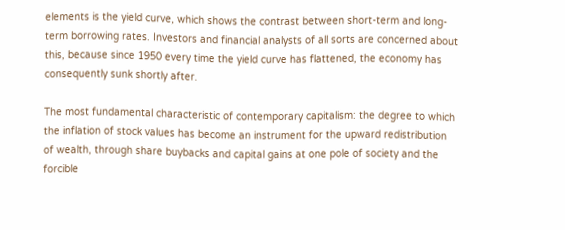elements is the yield curve, which shows the contrast between short-term and long-term borrowing rates. Investors and financial analysts of all sorts are concerned about this, because since 1950 every time the yield curve has flattened, the economy has consequently sunk shortly after.

The most fundamental characteristic of contemporary capitalism: the degree to which the inflation of stock values has become an instrument for the upward redistribution of wealth, through share buybacks and capital gains at one pole of society and the forcible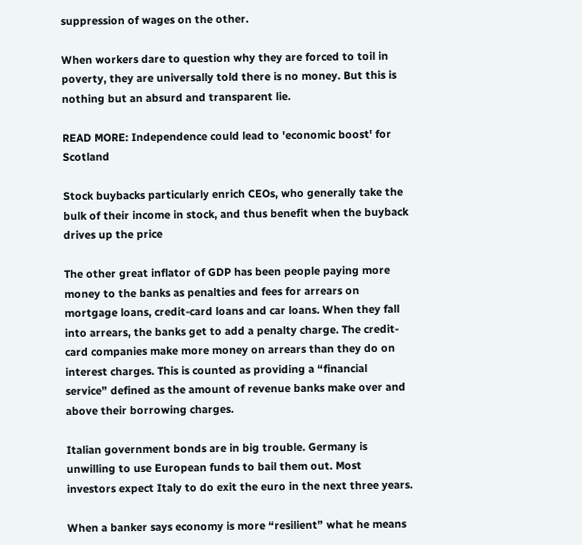suppression of wages on the other.

When workers dare to question why they are forced to toil in poverty, they are universally told there is no money. But this is nothing but an absurd and transparent lie.

READ MORE: Independence could lead to 'economic boost' for Scotland

Stock buybacks particularly enrich CEOs, who generally take the bulk of their income in stock, and thus benefit when the buyback drives up the price

The other great inflator of GDP has been people paying more money to the banks as penalties and fees for arrears on mortgage loans, credit-card loans and car loans. When they fall into arrears, the banks get to add a penalty charge. The credit-card companies make more money on arrears than they do on interest charges. This is counted as providing a “financial service” defined as the amount of revenue banks make over and above their borrowing charges.

Italian government bonds are in big trouble. Germany is unwilling to use European funds to bail them out. Most investors expect Italy to do exit the euro in the next three years.

When a banker says economy is more “resilient” what he means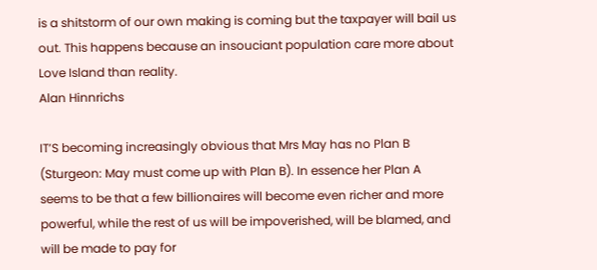is a shitstorm of our own making is coming but the taxpayer will bail us out. This happens because an insouciant population care more about Love Island than reality.
Alan Hinnrichs

IT’S becoming increasingly obvious that Mrs May has no Plan B (Sturgeon: May must come up with Plan B). In essence her Plan A seems to be that a few billionaires will become even richer and more powerful, while the rest of us will be impoverished, will be blamed, and will be made to pay for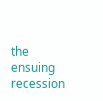the ensuing recession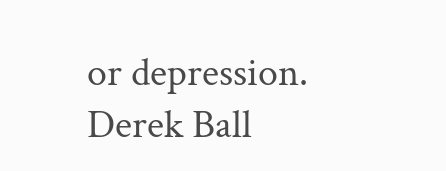or depression.
Derek Ball